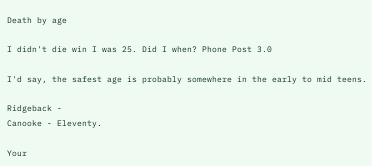Death by age

I didn't die win I was 25. Did I when? Phone Post 3.0

I'd say, the safest age is probably somewhere in the early to mid teens.

Ridgeback -
Canooke - Eleventy.

Your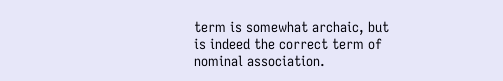term is somewhat archaic, but is indeed the correct term of nominal association.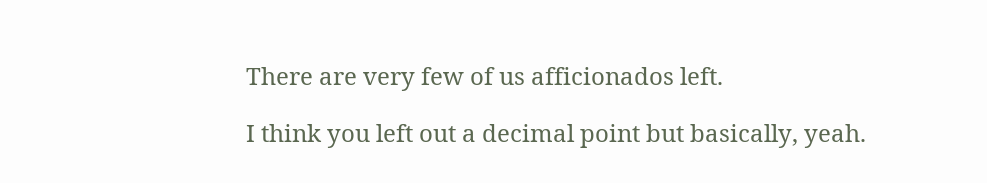There are very few of us afficionados left.

I think you left out a decimal point but basically, yeah.